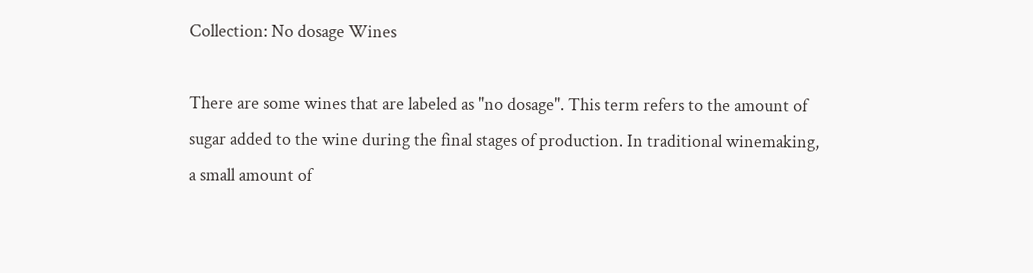Collection: No dosage Wines

There are some wines that are labeled as "no dosage". This term refers to the amount of sugar added to the wine during the final stages of production. In traditional winemaking, a small amount of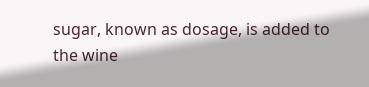sugar, known as dosage, is added to the wine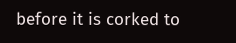before it is corked to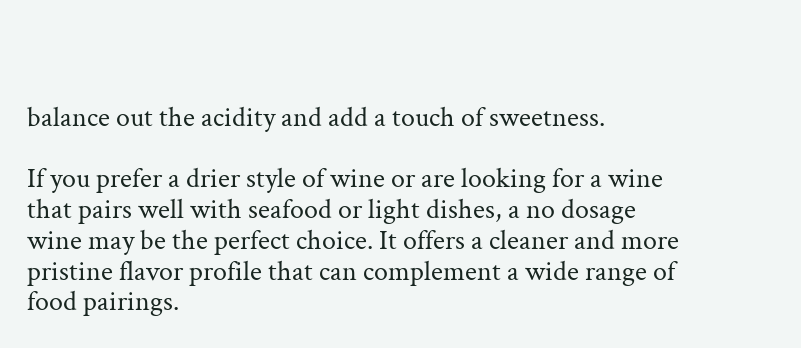balance out the acidity and add a touch of sweetness.

If you prefer a drier style of wine or are looking for a wine that pairs well with seafood or light dishes, a no dosage wine may be the perfect choice. It offers a cleaner and more pristine flavor profile that can complement a wide range of food pairings.